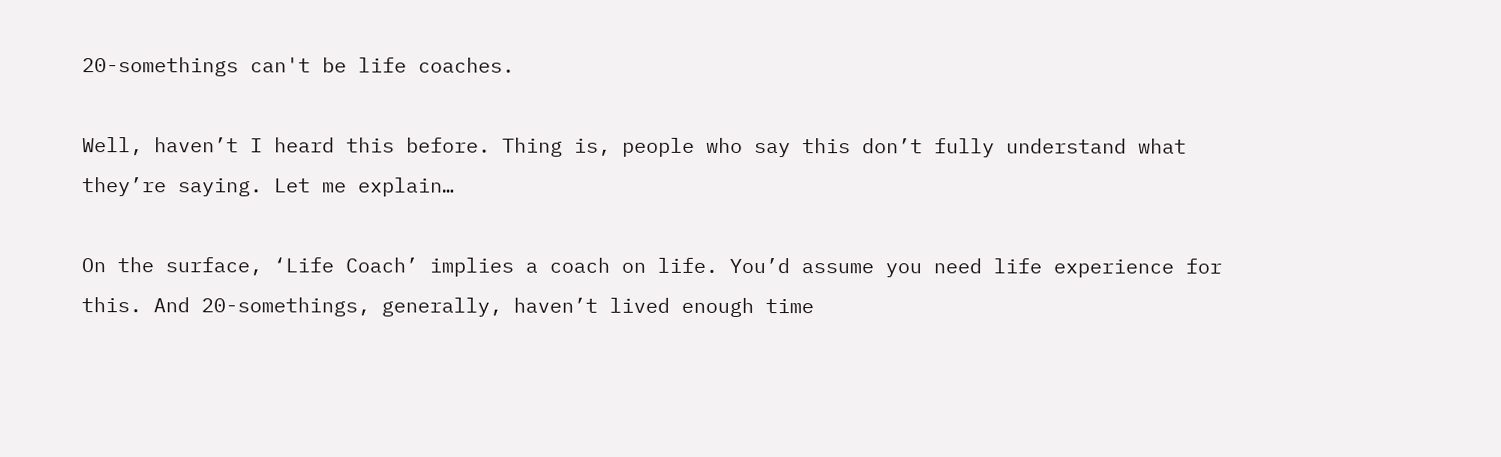20-somethings can't be life coaches.

Well, haven’t I heard this before. Thing is, people who say this don’t fully understand what they’re saying. Let me explain…

On the surface, ‘Life Coach’ implies a coach on life. You’d assume you need life experience for this. And 20-somethings, generally, haven’t lived enough time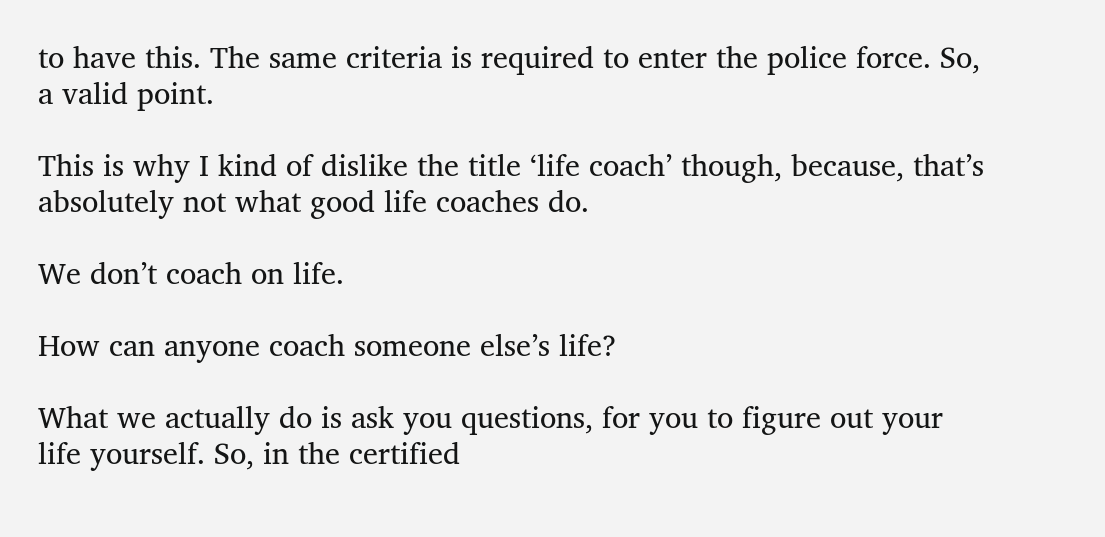to have this. The same criteria is required to enter the police force. So, a valid point.

This is why I kind of dislike the title ‘life coach’ though, because, that’s absolutely not what good life coaches do.

We don’t coach on life.

How can anyone coach someone else’s life?

What we actually do is ask you questions, for you to figure out your life yourself. So, in the certified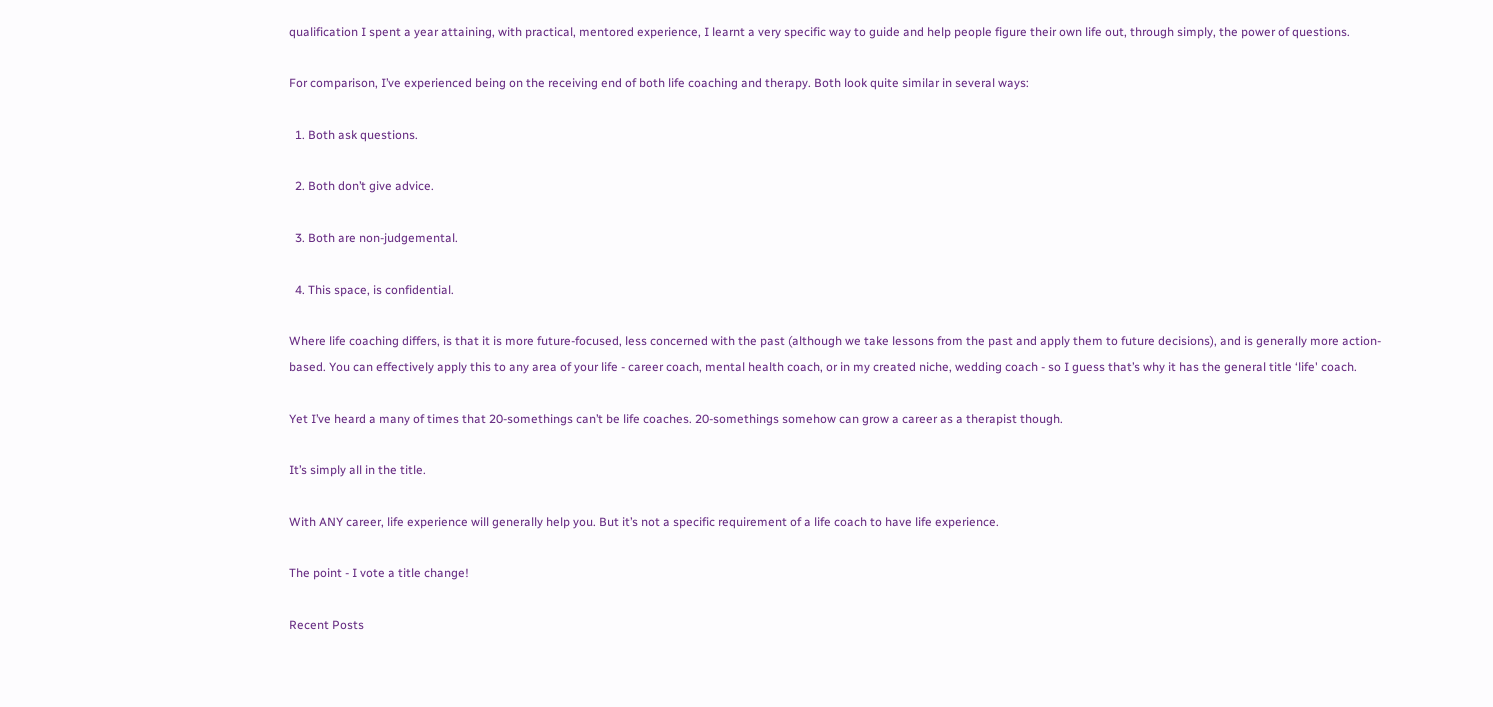qualification I spent a year attaining, with practical, mentored experience, I learnt a very specific way to guide and help people figure their own life out, through simply, the power of questions.

For comparison, I’ve experienced being on the receiving end of both life coaching and therapy. Both look quite similar in several ways:

  1. Both ask questions.

  2. Both don’t give advice.

  3. Both are non-judgemental.

  4. This space, is confidential.

Where life coaching differs, is that it is more future-focused, less concerned with the past (although we take lessons from the past and apply them to future decisions), and is generally more action-based. You can effectively apply this to any area of your life - career coach, mental health coach, or in my created niche, wedding coach - so I guess that’s why it has the general title ‘life' coach.

Yet I’ve heard a many of times that 20-somethings can’t be life coaches. 20-somethings somehow can grow a career as a therapist though.

It’s simply all in the title.

With ANY career, life experience will generally help you. But it’s not a specific requirement of a life coach to have life experience.

The point - I vote a title change!

Recent Posts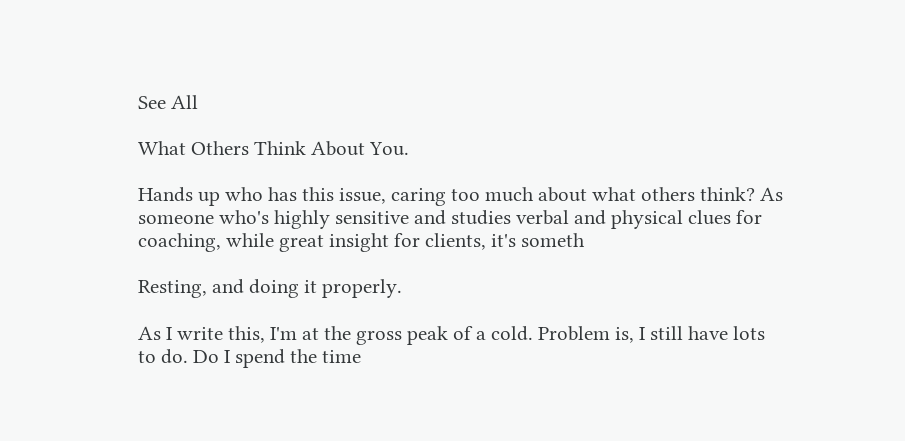See All

What Others Think About You.

Hands up who has this issue, caring too much about what others think? As someone who's highly sensitive and studies verbal and physical clues for coaching, while great insight for clients, it's someth

Resting, and doing it properly.

As I write this, I'm at the gross peak of a cold. Problem is, I still have lots to do. Do I spend the time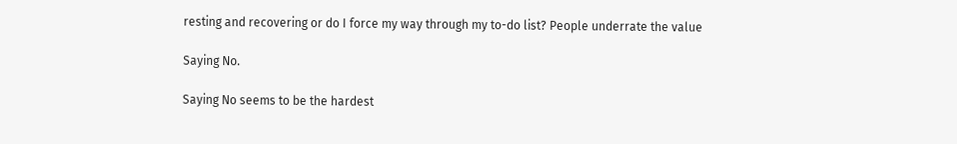resting and recovering or do I force my way through my to-do list? People underrate the value

Saying No.

Saying No seems to be the hardest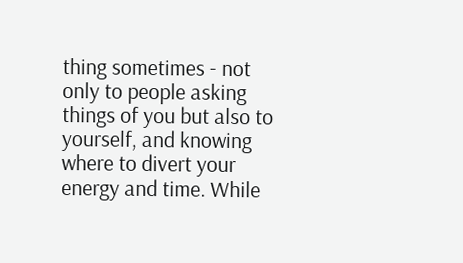thing sometimes - not only to people asking things of you but also to yourself, and knowing where to divert your energy and time. While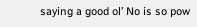saying a good ol’ No is so pow